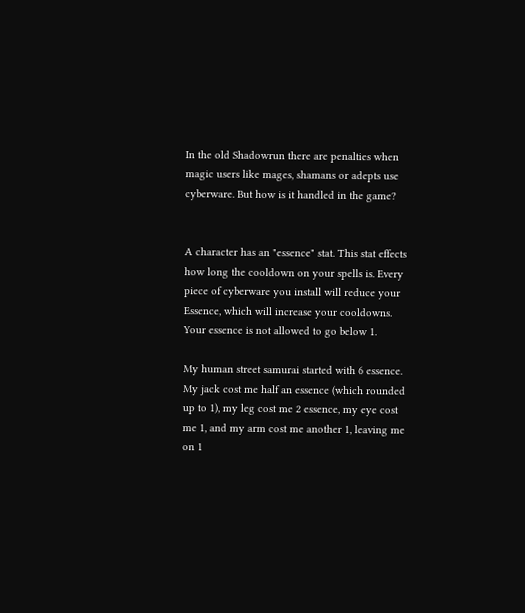In the old Shadowrun there are penalties when magic users like mages, shamans or adepts use cyberware. But how is it handled in the game?


A character has an "essence" stat. This stat effects how long the cooldown on your spells is. Every piece of cyberware you install will reduce your Essence, which will increase your cooldowns. Your essence is not allowed to go below 1.

My human street samurai started with 6 essence. My jack cost me half an essence (which rounded up to 1), my leg cost me 2 essence, my eye cost me 1, and my arm cost me another 1, leaving me on 1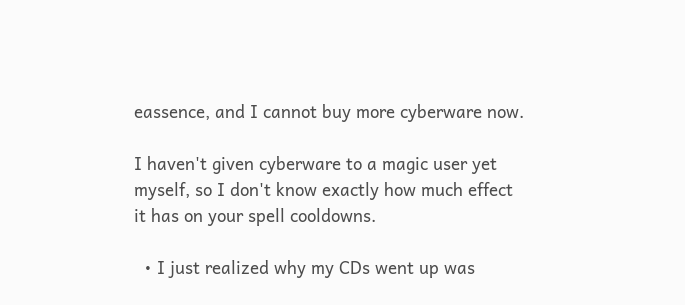eassence, and I cannot buy more cyberware now.

I haven't given cyberware to a magic user yet myself, so I don't know exactly how much effect it has on your spell cooldowns.

  • I just realized why my CDs went up was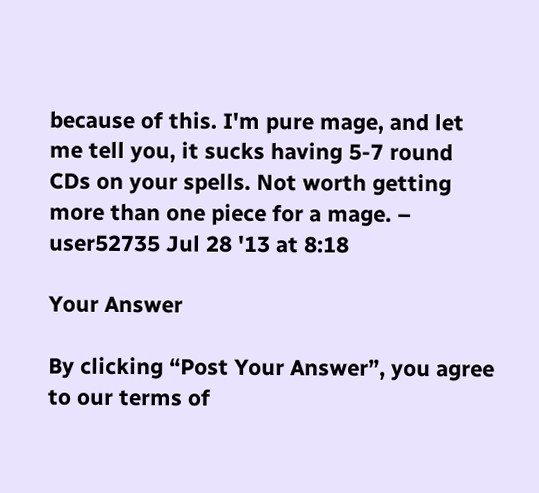because of this. I'm pure mage, and let me tell you, it sucks having 5-7 round CDs on your spells. Not worth getting more than one piece for a mage. – user52735 Jul 28 '13 at 8:18

Your Answer

By clicking “Post Your Answer”, you agree to our terms of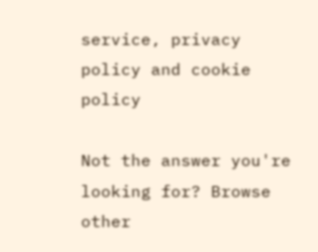service, privacy policy and cookie policy

Not the answer you're looking for? Browse other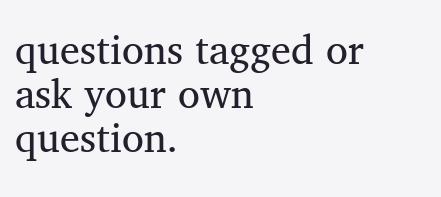questions tagged or ask your own question.